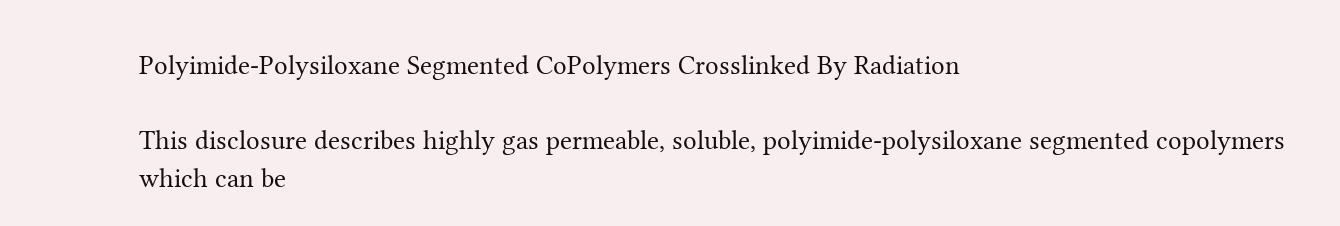Polyimide-Polysiloxane Segmented CoPolymers Crosslinked By Radiation

This disclosure describes highly gas permeable, soluble, polyimide-polysiloxane segmented copolymers which can be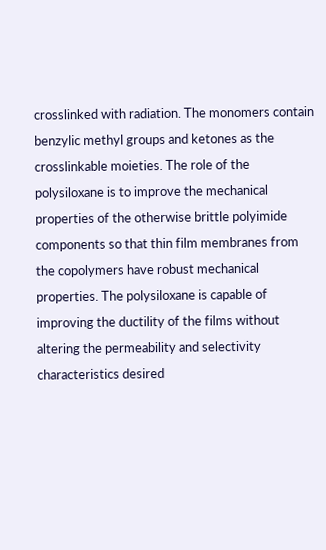crosslinked with radiation. The monomers contain benzylic methyl groups and ketones as the crosslinkable moieties. The role of the polysiloxane is to improve the mechanical properties of the otherwise brittle polyimide components so that thin film membranes from the copolymers have robust mechanical properties. The polysiloxane is capable of improving the ductility of the films without altering the permeability and selectivity characteristics desired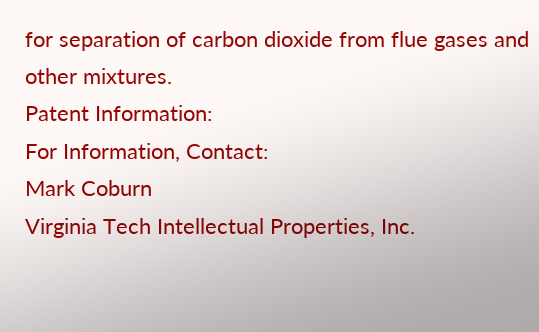for separation of carbon dioxide from flue gases and other mixtures.
Patent Information:
For Information, Contact:
Mark Coburn
Virginia Tech Intellectual Properties, Inc.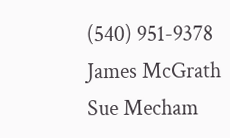(540) 951-9378
James McGrath
Sue Mecham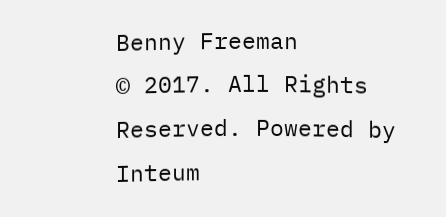Benny Freeman
© 2017. All Rights Reserved. Powered by Inteum